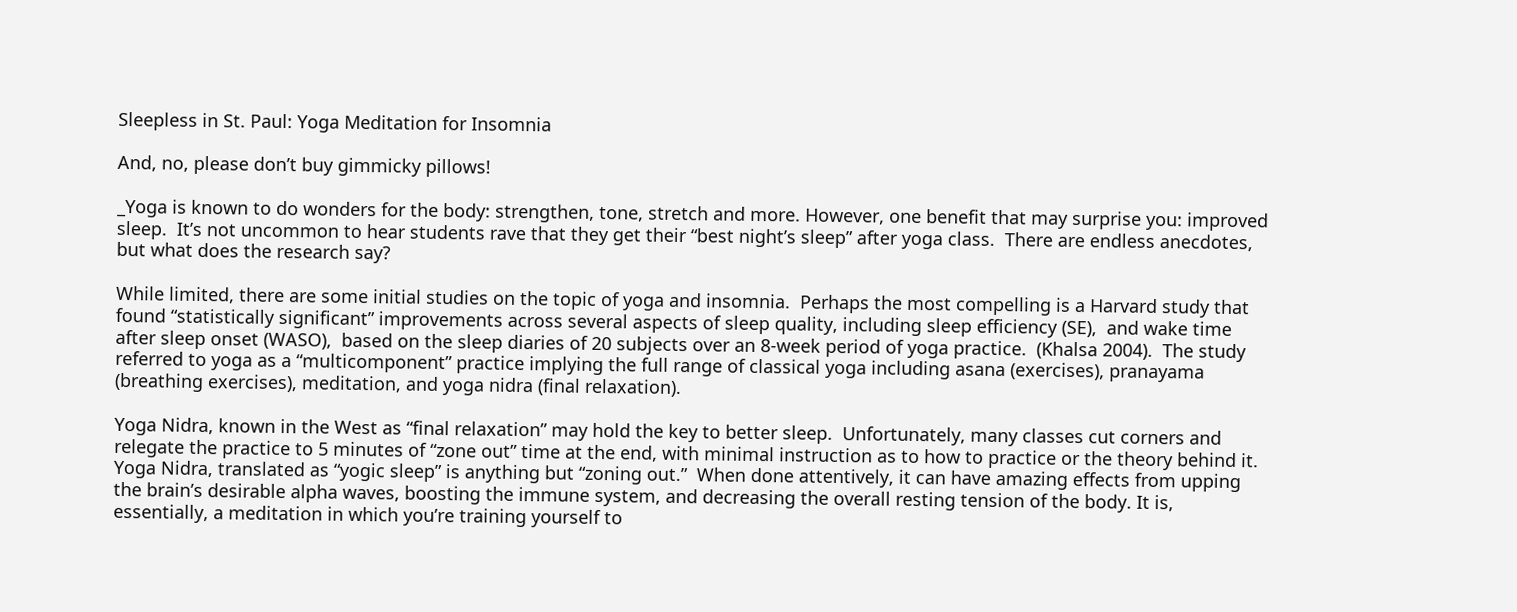Sleepless in St. Paul: Yoga Meditation for Insomnia

And, no, please don’t buy gimmicky pillows!

_Yoga is known to do wonders for the body: strengthen, tone, stretch and more. However, one benefit that may surprise you: improved sleep.  It’s not uncommon to hear students rave that they get their “best night’s sleep” after yoga class.  There are endless anecdotes, but what does the research say?

While limited, there are some initial studies on the topic of yoga and insomnia.  Perhaps the most compelling is a Harvard study that found “statistically significant” improvements across several aspects of sleep quality, including sleep efficiency (SE),  and wake time after sleep onset (WASO),  based on the sleep diaries of 20 subjects over an 8-week period of yoga practice.  (Khalsa 2004).  The study referred to yoga as a “multicomponent” practice implying the full range of classical yoga including asana (exercises), pranayama (breathing exercises), meditation, and yoga nidra (final relaxation).

Yoga Nidra, known in the West as “final relaxation” may hold the key to better sleep.  Unfortunately, many classes cut corners and relegate the practice to 5 minutes of “zone out” time at the end, with minimal instruction as to how to practice or the theory behind it.  Yoga Nidra, translated as “yogic sleep” is anything but “zoning out.”  When done attentively, it can have amazing effects from upping the brain’s desirable alpha waves, boosting the immune system, and decreasing the overall resting tension of the body. It is, essentially, a meditation in which you’re training yourself to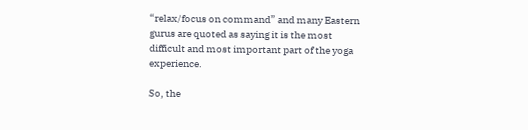“relax/focus on command” and many Eastern gurus are quoted as saying it is the most difficult and most important part of the yoga experience.

So, the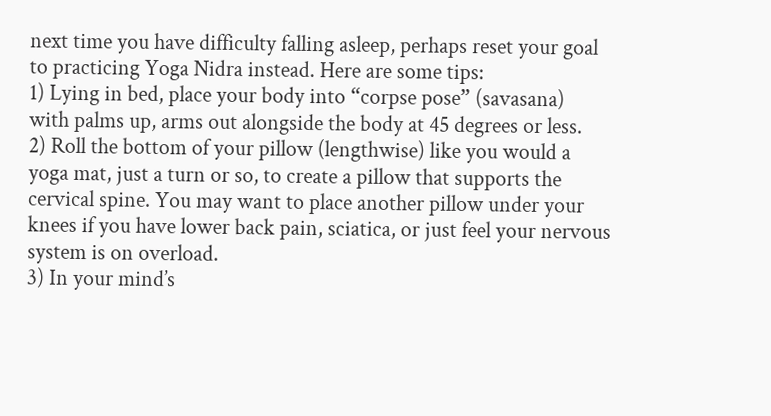next time you have difficulty falling asleep, perhaps reset your goal to practicing Yoga Nidra instead. Here are some tips:
1) Lying in bed, place your body into “corpse pose” (savasana)  with palms up, arms out alongside the body at 45 degrees or less.
2) Roll the bottom of your pillow (lengthwise) like you would a yoga mat, just a turn or so, to create a pillow that supports the cervical spine. You may want to place another pillow under your knees if you have lower back pain, sciatica, or just feel your nervous system is on overload.
3) In your mind’s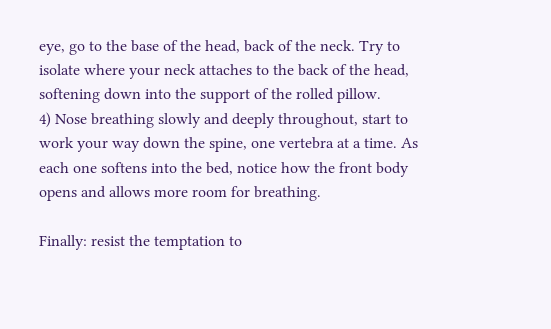eye, go to the base of the head, back of the neck. Try to isolate where your neck attaches to the back of the head, softening down into the support of the rolled pillow.
4) Nose breathing slowly and deeply throughout, start to work your way down the spine, one vertebra at a time. As each one softens into the bed, notice how the front body opens and allows more room for breathing.

Finally: resist the temptation to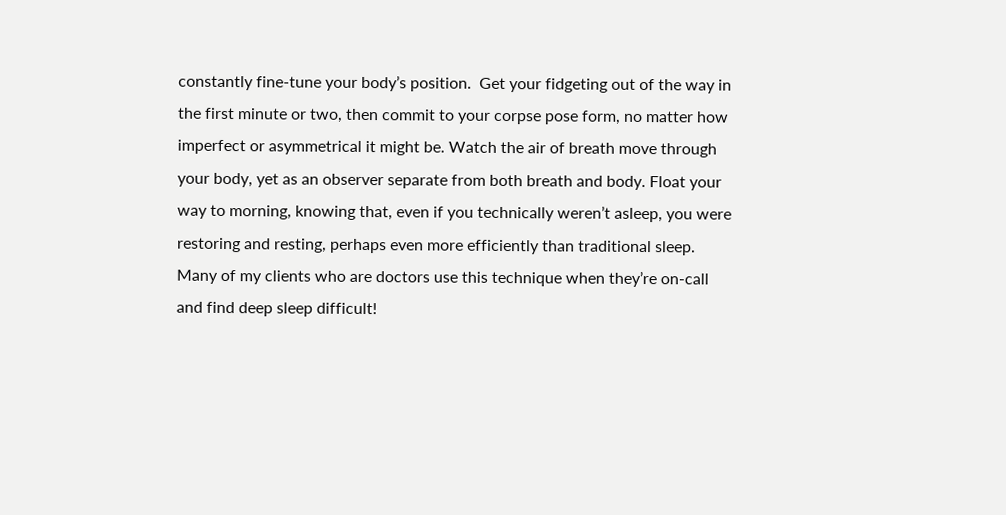constantly fine-tune your body’s position.  Get your fidgeting out of the way in the first minute or two, then commit to your corpse pose form, no matter how imperfect or asymmetrical it might be. Watch the air of breath move through your body, yet as an observer separate from both breath and body. Float your way to morning, knowing that, even if you technically weren’t asleep, you were restoring and resting, perhaps even more efficiently than traditional sleep.  Many of my clients who are doctors use this technique when they’re on-call and find deep sleep difficult!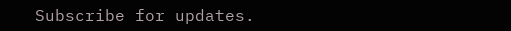Subscribe for updates.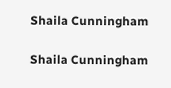Shaila Cunningham

Shaila Cunningham